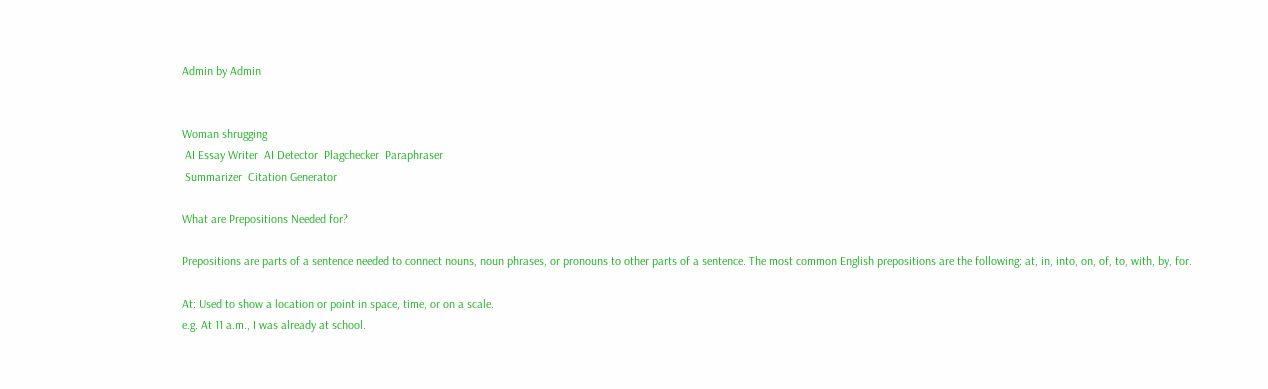Admin by Admin


Woman shrugging
 AI Essay Writer  AI Detector  Plagchecker  Paraphraser
 Summarizer  Citation Generator

What are Prepositions Needed for?

Prepositions are parts of a sentence needed to connect nouns, noun phrases, or pronouns to other parts of a sentence. The most common English prepositions are the following: at, in, into, on, of, to, with, by, for.

At: Used to show a location or point in space, time, or on a scale.
e.g. At 11 a.m., I was already at school.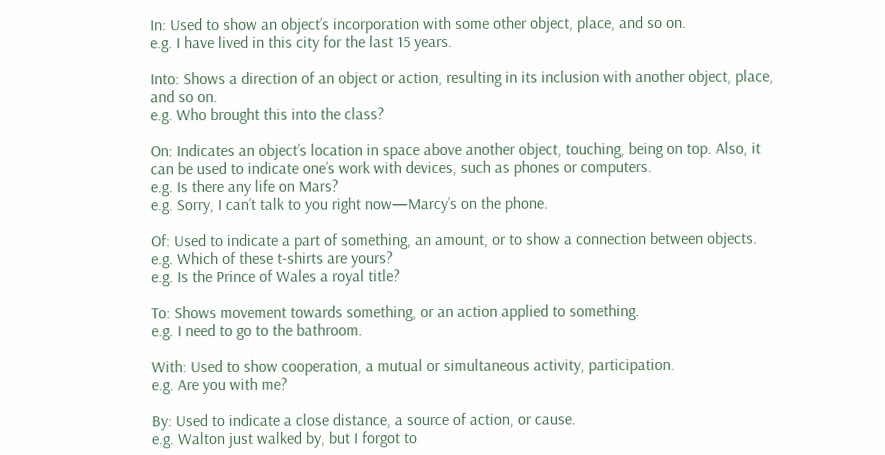In: Used to show an object’s incorporation with some other object, place, and so on.
e.g. I have lived in this city for the last 15 years.

Into: Shows a direction of an object or action, resulting in its inclusion with another object, place, and so on.
e.g. Who brought this into the class?

On: Indicates an object’s location in space above another object, touching, being on top. Also, it can be used to indicate one’s work with devices, such as phones or computers.
e.g. Is there any life on Mars?
e.g. Sorry, I can’t talk to you right now—Marcy’s on the phone.

Of: Used to indicate a part of something, an amount, or to show a connection between objects.
e.g. Which of these t-shirts are yours?
e.g. Is the Prince of Wales a royal title?

To: Shows movement towards something, or an action applied to something.                                                           e.g. I need to go to the bathroom.

With: Used to show cooperation, a mutual or simultaneous activity, participation.
e.g. Are you with me?

By: Used to indicate a close distance, a source of action, or cause.
e.g. Walton just walked by, but I forgot to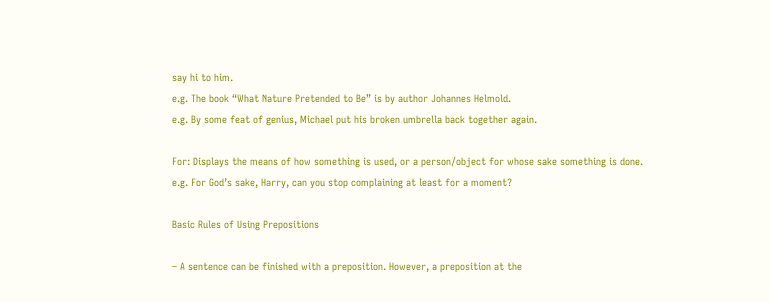say hi to him.
e.g. The book “What Nature Pretended to Be” is by author Johannes Helmold.
e.g. By some feat of genius, Michael put his broken umbrella back together again.

For: Displays the means of how something is used, or a person/object for whose sake something is done.
e.g. For God’s sake, Harry, can you stop complaining at least for a moment?

Basic Rules of Using Prepositions

– A sentence can be finished with a preposition. However, a preposition at the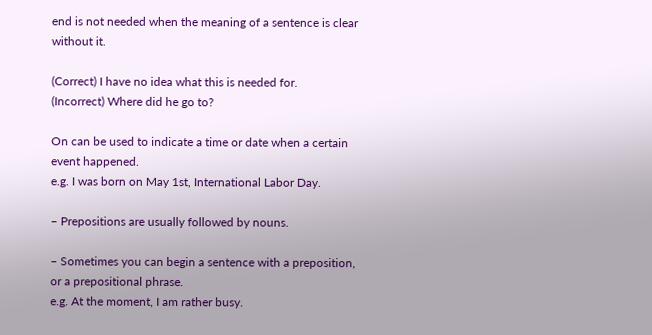end is not needed when the meaning of a sentence is clear without it.

(Correct) I have no idea what this is needed for.
(Incorrect) Where did he go to?

On can be used to indicate a time or date when a certain event happened.
e.g. I was born on May 1st, International Labor Day.

– Prepositions are usually followed by nouns.

– Sometimes you can begin a sentence with a preposition, or a prepositional phrase.
e.g. At the moment, I am rather busy.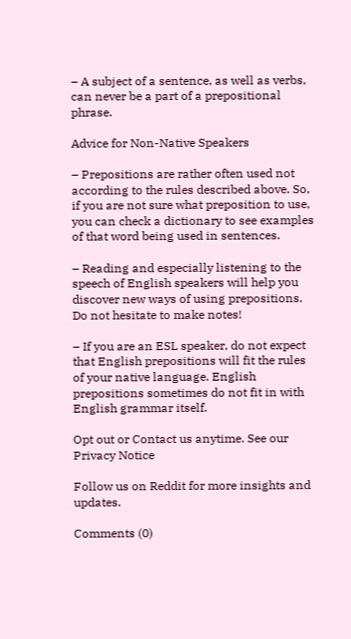– A subject of a sentence, as well as verbs, can never be a part of a prepositional phrase.

Advice for Non-Native Speakers

– Prepositions are rather often used not according to the rules described above. So, if you are not sure what preposition to use, you can check a dictionary to see examples of that word being used in sentences.

– Reading and especially listening to the speech of English speakers will help you discover new ways of using prepositions. Do not hesitate to make notes!

– If you are an ESL speaker, do not expect that English prepositions will fit the rules of your native language. English prepositions sometimes do not fit in with English grammar itself.

Opt out or Contact us anytime. See our Privacy Notice

Follow us on Reddit for more insights and updates.

Comments (0)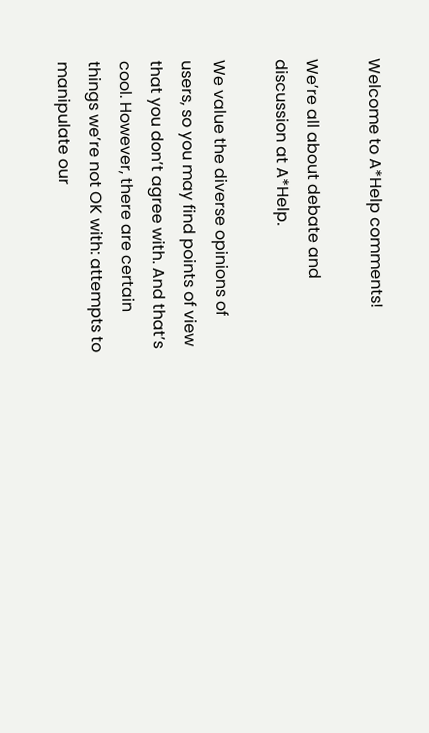Welcome to A*Help comments!

We’re all about debate and discussion at A*Help.

We value the diverse opinions of users, so you may find points of view that you don’t agree with. And that’s cool. However, there are certain things we’re not OK with: attempts to manipulate our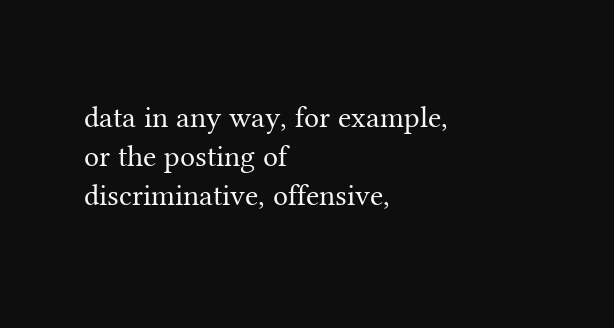data in any way, for example, or the posting of discriminative, offensive,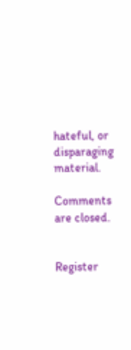hateful, or disparaging material.

Comments are closed.


Register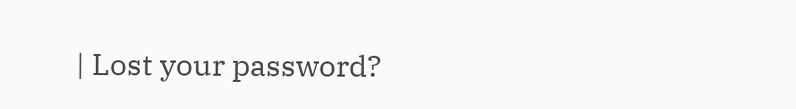| Lost your password?